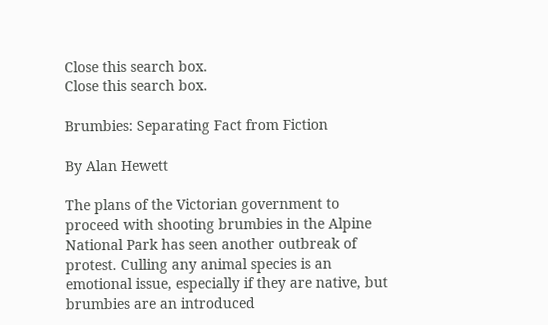Close this search box.
Close this search box.

Brumbies: Separating Fact from Fiction

By Alan Hewett

The plans of the Victorian government to proceed with shooting brumbies in the Alpine National Park has seen another outbreak of protest. Culling any animal species is an emotional issue, especially if they are native, but brumbies are an introduced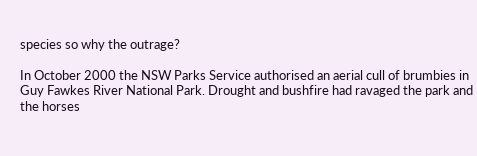species so why the outrage?

In October 2000 the NSW Parks Service authorised an aerial cull of brumbies in Guy Fawkes River National Park. Drought and bushfire had ravaged the park and the horses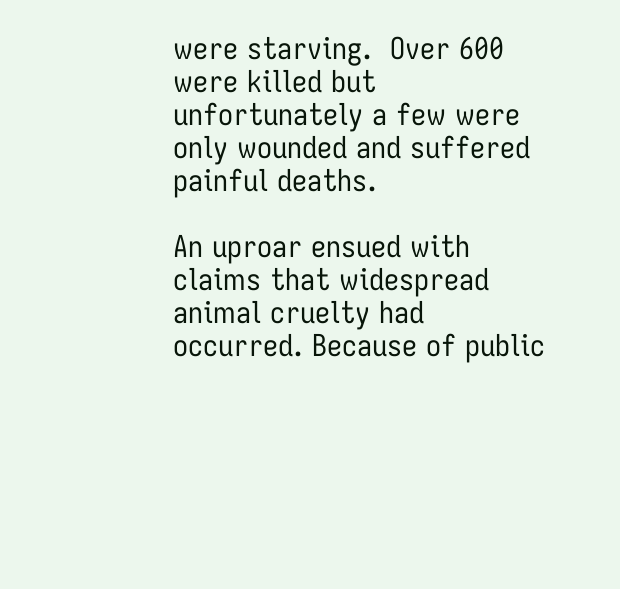were starving.  Over 600 were killed but unfortunately a few were only wounded and suffered painful deaths.

An uproar ensued with claims that widespread animal cruelty had occurred. Because of public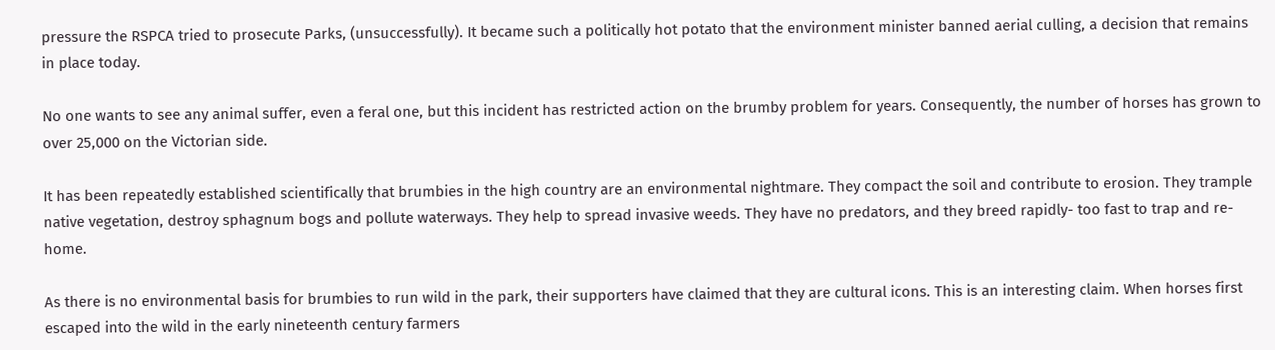pressure the RSPCA tried to prosecute Parks, (unsuccessfully). It became such a politically hot potato that the environment minister banned aerial culling, a decision that remains in place today.

No one wants to see any animal suffer, even a feral one, but this incident has restricted action on the brumby problem for years. Consequently, the number of horses has grown to over 25,000 on the Victorian side.

It has been repeatedly established scientifically that brumbies in the high country are an environmental nightmare. They compact the soil and contribute to erosion. They trample native vegetation, destroy sphagnum bogs and pollute waterways. They help to spread invasive weeds. They have no predators, and they breed rapidly- too fast to trap and re-home.

As there is no environmental basis for brumbies to run wild in the park, their supporters have claimed that they are cultural icons. This is an interesting claim. When horses first escaped into the wild in the early nineteenth century farmers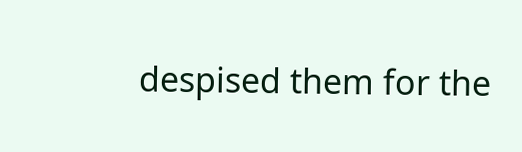despised them for the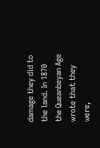damage they did to the land. In 1870 the Queanbeyan Age wrote that they were,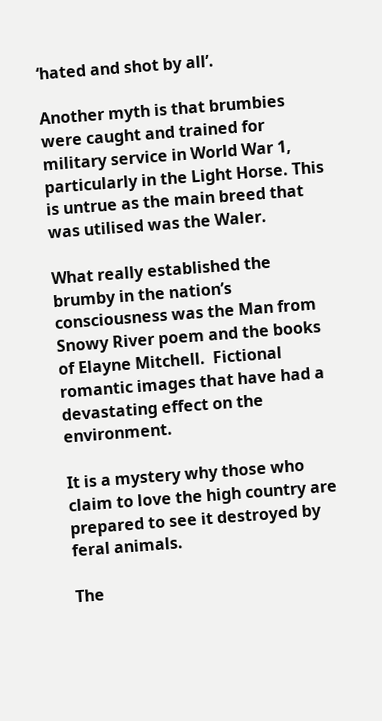‘hated and shot by all’.

Another myth is that brumbies were caught and trained for military service in World War 1, particularly in the Light Horse. This is untrue as the main breed that was utilised was the Waler.

What really established the brumby in the nation’s consciousness was the Man from Snowy River poem and the books of Elayne Mitchell.  Fictional romantic images that have had a devastating effect on the environment.

It is a mystery why those who claim to love the high country are prepared to see it destroyed by feral animals.

The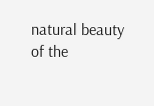natural beauty of the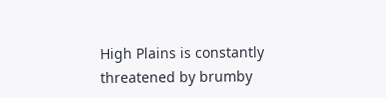High Plains is constantly threatened by brumby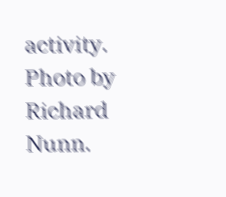activity. Photo by Richard Nunn.